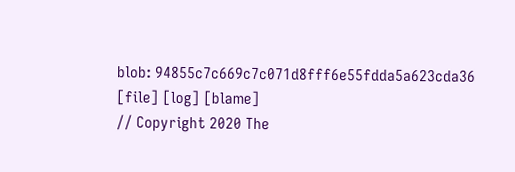blob: 94855c7c669c7c071d8fff6e55fdda5a623cda36 [file] [log] [blame]
// Copyright 2020 The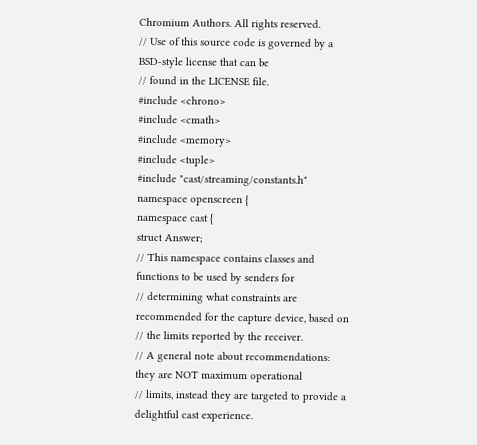Chromium Authors. All rights reserved.
// Use of this source code is governed by a BSD-style license that can be
// found in the LICENSE file.
#include <chrono>
#include <cmath>
#include <memory>
#include <tuple>
#include "cast/streaming/constants.h"
namespace openscreen {
namespace cast {
struct Answer;
// This namespace contains classes and functions to be used by senders for
// determining what constraints are recommended for the capture device, based on
// the limits reported by the receiver.
// A general note about recommendations: they are NOT maximum operational
// limits, instead they are targeted to provide a delightful cast experience.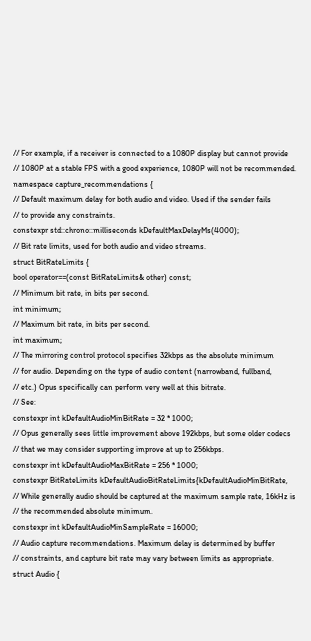// For example, if a receiver is connected to a 1080P display but cannot provide
// 1080P at a stable FPS with a good experience, 1080P will not be recommended.
namespace capture_recommendations {
// Default maximum delay for both audio and video. Used if the sender fails
// to provide any constraints.
constexpr std::chrono::milliseconds kDefaultMaxDelayMs(4000);
// Bit rate limits, used for both audio and video streams.
struct BitRateLimits {
bool operator==(const BitRateLimits& other) const;
// Minimum bit rate, in bits per second.
int minimum;
// Maximum bit rate, in bits per second.
int maximum;
// The mirroring control protocol specifies 32kbps as the absolute minimum
// for audio. Depending on the type of audio content (narrowband, fullband,
// etc.) Opus specifically can perform very well at this bitrate.
// See:
constexpr int kDefaultAudioMinBitRate = 32 * 1000;
// Opus generally sees little improvement above 192kbps, but some older codecs
// that we may consider supporting improve at up to 256kbps.
constexpr int kDefaultAudioMaxBitRate = 256 * 1000;
constexpr BitRateLimits kDefaultAudioBitRateLimits{kDefaultAudioMinBitRate,
// While generally audio should be captured at the maximum sample rate, 16kHz is
// the recommended absolute minimum.
constexpr int kDefaultAudioMinSampleRate = 16000;
// Audio capture recommendations. Maximum delay is determined by buffer
// constraints, and capture bit rate may vary between limits as appropriate.
struct Audio {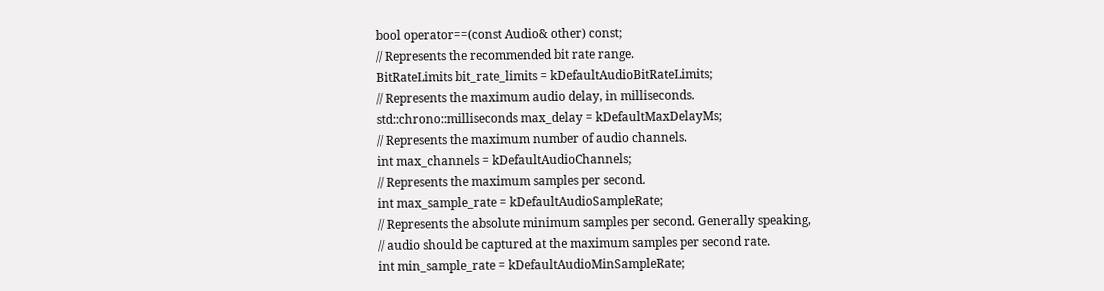bool operator==(const Audio& other) const;
// Represents the recommended bit rate range.
BitRateLimits bit_rate_limits = kDefaultAudioBitRateLimits;
// Represents the maximum audio delay, in milliseconds.
std::chrono::milliseconds max_delay = kDefaultMaxDelayMs;
// Represents the maximum number of audio channels.
int max_channels = kDefaultAudioChannels;
// Represents the maximum samples per second.
int max_sample_rate = kDefaultAudioSampleRate;
// Represents the absolute minimum samples per second. Generally speaking,
// audio should be captured at the maximum samples per second rate.
int min_sample_rate = kDefaultAudioMinSampleRate;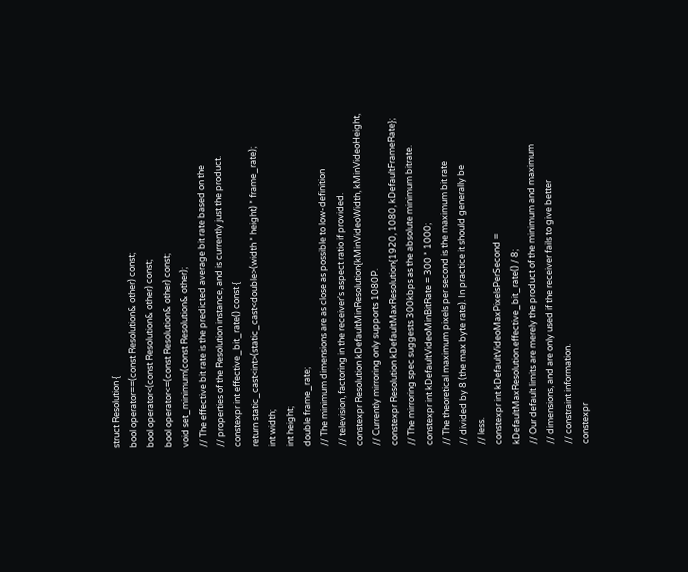struct Resolution {
bool operator==(const Resolution& other) const;
bool operator<(const Resolution& other) const;
bool operator<=(const Resolution& other) const;
void set_minimum(const Resolution& other);
// The effective bit rate is the predicted average bit rate based on the
// properties of the Resolution instance, and is currently just the product.
constexpr int effective_bit_rate() const {
return static_cast<int>(static_cast<double>(width * height) * frame_rate);
int width;
int height;
double frame_rate;
// The minimum dimensions are as close as possible to low-definition
// television, factoring in the receiver's aspect ratio if provided.
constexpr Resolution kDefaultMinResolution{kMinVideoWidth, kMinVideoHeight,
// Currently mirroring only supports 1080P.
constexpr Resolution kDefaultMaxResolution{1920, 1080, kDefaultFrameRate};
// The mirroring spec suggests 300kbps as the absolute minimum bitrate.
constexpr int kDefaultVideoMinBitRate = 300 * 1000;
// The theoretical maximum pixels per second is the maximum bit rate
// divided by 8 (the max byte rate). In practice it should generally be
// less.
constexpr int kDefaultVideoMaxPixelsPerSecond =
kDefaultMaxResolution.effective_bit_rate() / 8;
// Our default limits are merely the product of the minimum and maximum
// dimensions, and are only used if the receiver fails to give better
// constraint information.
constexpr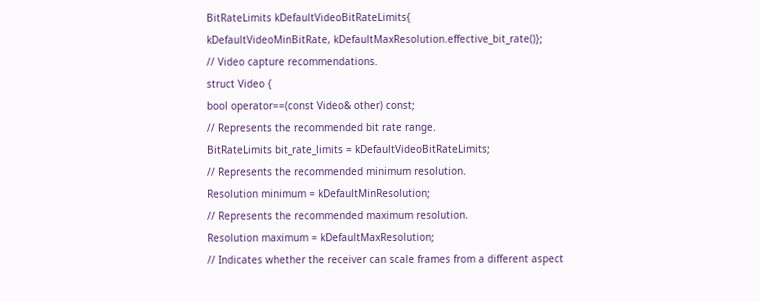BitRateLimits kDefaultVideoBitRateLimits{
kDefaultVideoMinBitRate, kDefaultMaxResolution.effective_bit_rate()};
// Video capture recommendations.
struct Video {
bool operator==(const Video& other) const;
// Represents the recommended bit rate range.
BitRateLimits bit_rate_limits = kDefaultVideoBitRateLimits;
// Represents the recommended minimum resolution.
Resolution minimum = kDefaultMinResolution;
// Represents the recommended maximum resolution.
Resolution maximum = kDefaultMaxResolution;
// Indicates whether the receiver can scale frames from a different aspect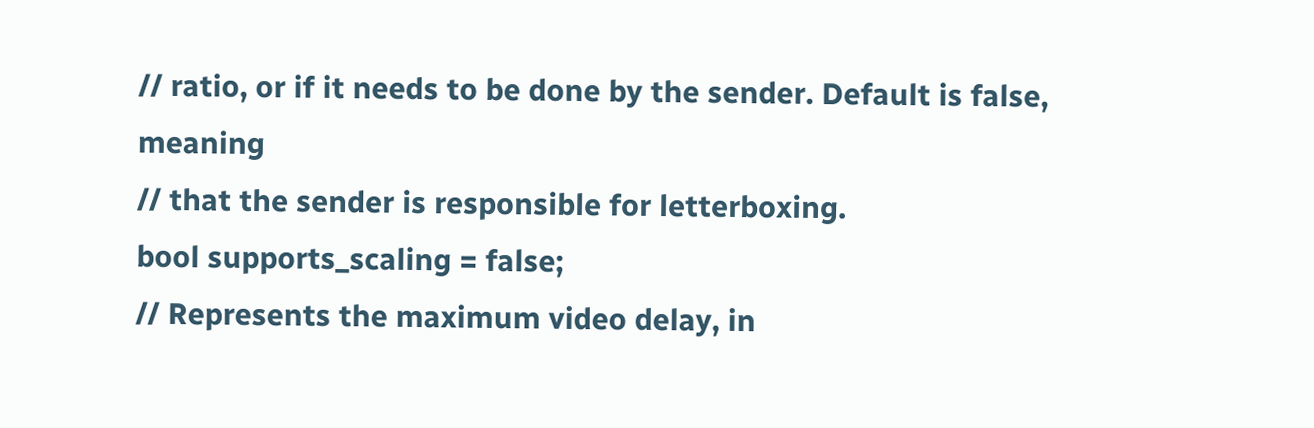// ratio, or if it needs to be done by the sender. Default is false, meaning
// that the sender is responsible for letterboxing.
bool supports_scaling = false;
// Represents the maximum video delay, in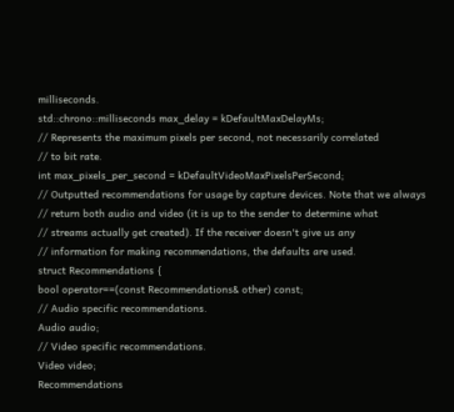milliseconds.
std::chrono::milliseconds max_delay = kDefaultMaxDelayMs;
// Represents the maximum pixels per second, not necessarily correlated
// to bit rate.
int max_pixels_per_second = kDefaultVideoMaxPixelsPerSecond;
// Outputted recommendations for usage by capture devices. Note that we always
// return both audio and video (it is up to the sender to determine what
// streams actually get created). If the receiver doesn't give us any
// information for making recommendations, the defaults are used.
struct Recommendations {
bool operator==(const Recommendations& other) const;
// Audio specific recommendations.
Audio audio;
// Video specific recommendations.
Video video;
Recommendations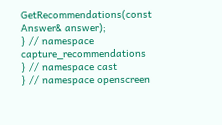GetRecommendations(const Answer& answer);
} // namespace capture_recommendations
} // namespace cast
} // namespace openscreen